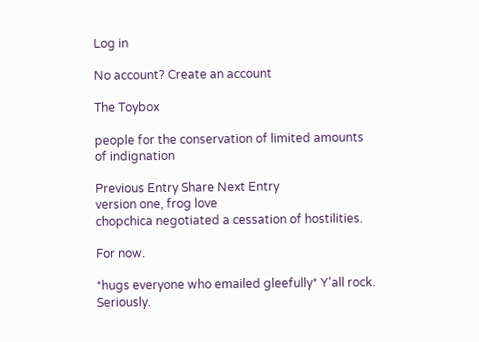Log in

No account? Create an account

The Toybox

people for the conservation of limited amounts of indignation

Previous Entry Share Next Entry
version one, frog love
chopchica negotiated a cessation of hostilities.

For now.

*hugs everyone who emailed gleefully* Y'all rock. Seriously.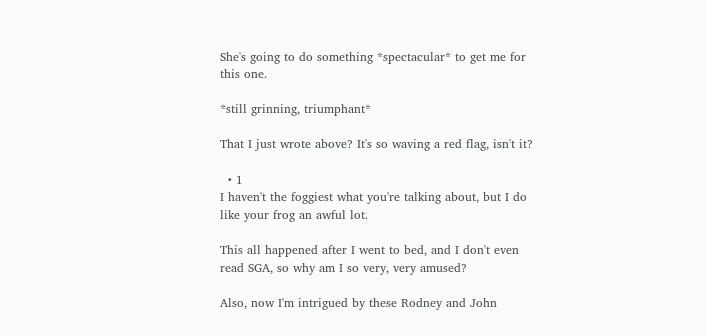She's going to do something *spectacular* to get me for this one.

*still grinning, triumphant*

That I just wrote above? It's so waving a red flag, isn't it?

  • 1
I haven't the foggiest what you're talking about, but I do like your frog an awful lot.

This all happened after I went to bed, and I don't even read SGA, so why am I so very, very amused?

Also, now I'm intrigued by these Rodney and John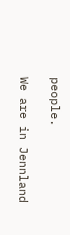people.

We are in Jennland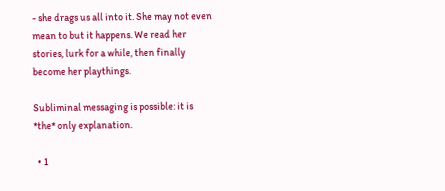- she drags us all into it. She may not even mean to but it happens. We read her stories, lurk for a while, then finally become her playthings.

Subliminal messaging is possible: it is *the* only explanation.

  • 1